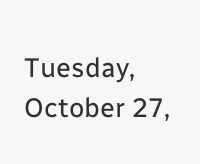Tuesday, October 27,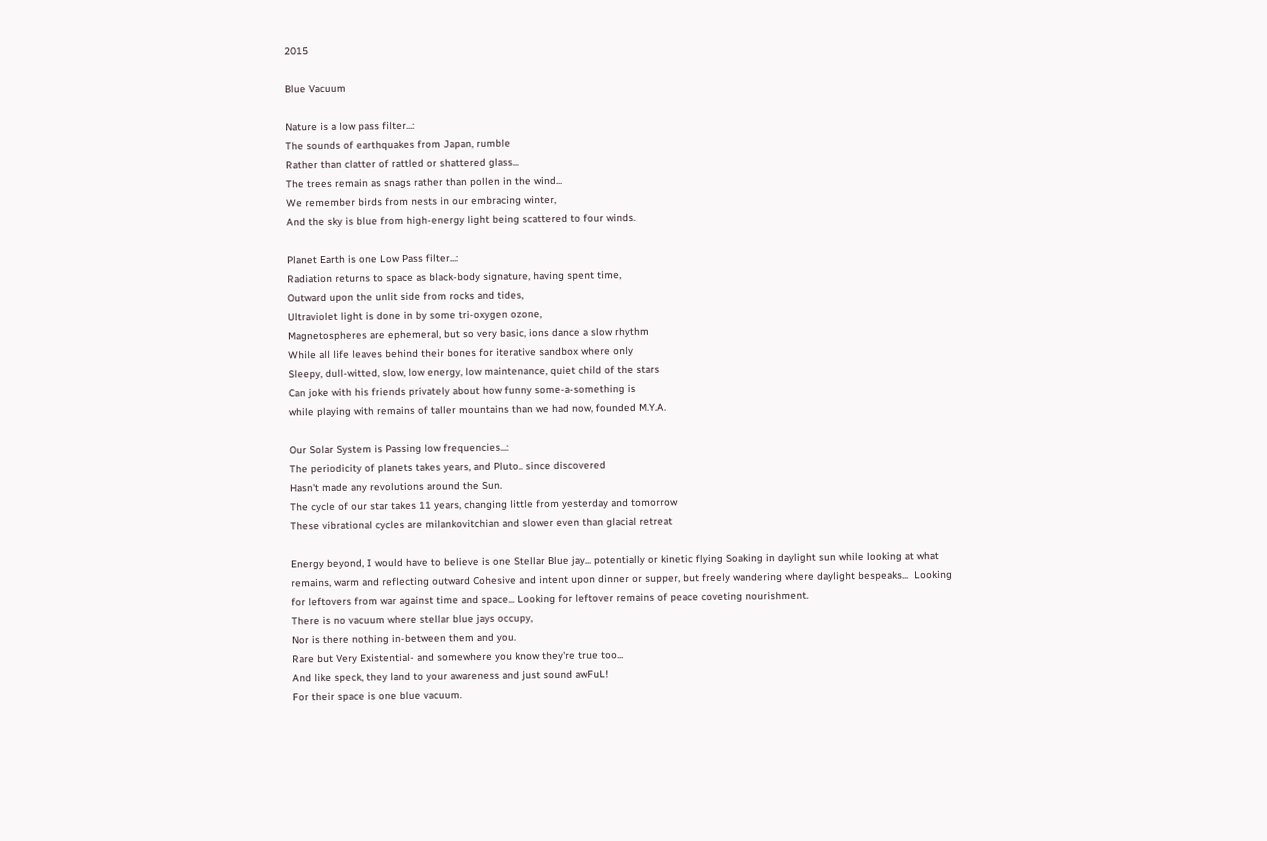2015

Blue Vacuum

Nature is a low pass filter...:
The sounds of earthquakes from Japan, rumble
Rather than clatter of rattled or shattered glass...
The trees remain as snags rather than pollen in the wind...
We remember birds from nests in our embracing winter,
And the sky is blue from high-energy light being scattered to four winds.

Planet Earth is one Low Pass filter...:
Radiation returns to space as black-body signature, having spent time,
Outward upon the unlit side from rocks and tides,
Ultraviolet light is done in by some tri-oxygen ozone,
Magnetospheres are ephemeral, but so very basic, ions dance a slow rhythm
While all life leaves behind their bones for iterative sandbox where only
Sleepy, dull-witted, slow, low energy, low maintenance, quiet child of the stars
Can joke with his friends privately about how funny some-a-something is
while playing with remains of taller mountains than we had now, founded M.Y.A.

Our Solar System is Passing low frequencies...:
The periodicity of planets takes years, and Pluto.. since discovered
Hasn't made any revolutions around the Sun.
The cycle of our star takes 11 years, changing little from yesterday and tomorrow
These vibrational cycles are milankovitchian and slower even than glacial retreat

Energy beyond, I would have to believe is one Stellar Blue jay... potentially or kinetic flying Soaking in daylight sun while looking at what remains, warm and reflecting outward Cohesive and intent upon dinner or supper, but freely wandering where daylight bespeaks...  Looking for leftovers from war against time and space... Looking for leftover remains of peace coveting nourishment.
There is no vacuum where stellar blue jays occupy,
Nor is there nothing in-between them and you.
Rare but Very Existential- and somewhere you know they're true too...
And like speck, they land to your awareness and just sound awFuL!
For their space is one blue vacuum.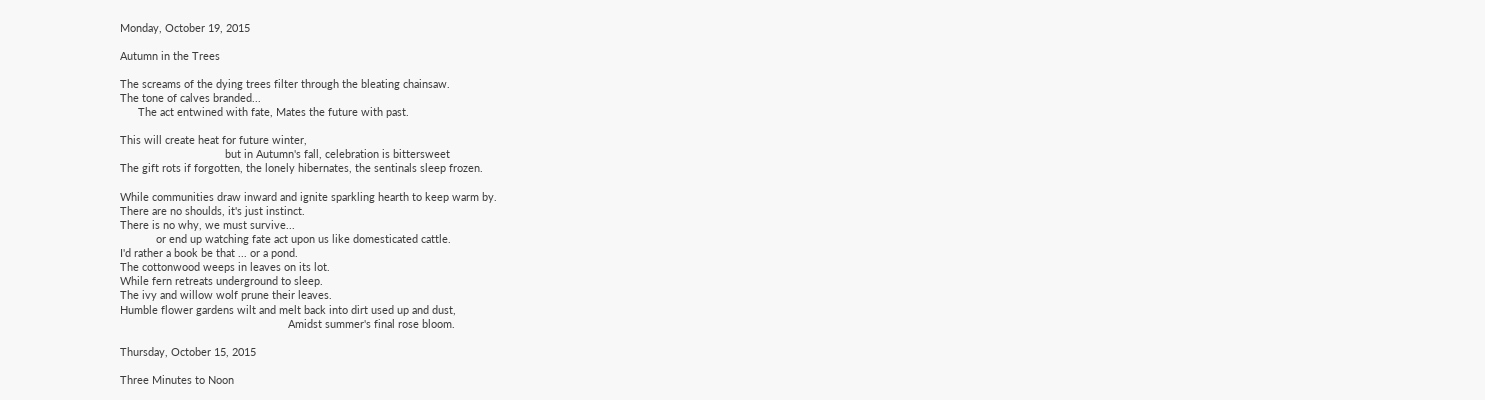Monday, October 19, 2015

Autumn in the Trees

The screams of the dying trees filter through the bleating chainsaw.
The tone of calves branded...
      The act entwined with fate, Mates the future with past.

This will create heat for future winter,
                                   but in Autumn's fall, celebration is bittersweet
The gift rots if forgotten, the lonely hibernates, the sentinals sleep frozen.

While communities draw inward and ignite sparkling hearth to keep warm by.
There are no shoulds, it's just instinct.
There is no why, we must survive...
            or end up watching fate act upon us like domesticated cattle.
I'd rather a book be that ... or a pond.
The cottonwood weeps in leaves on its lot.
While fern retreats underground to sleep.
The ivy and willow wolf prune their leaves.
Humble flower gardens wilt and melt back into dirt used up and dust,
                                                        Amidst summer's final rose bloom.

Thursday, October 15, 2015

Three Minutes to Noon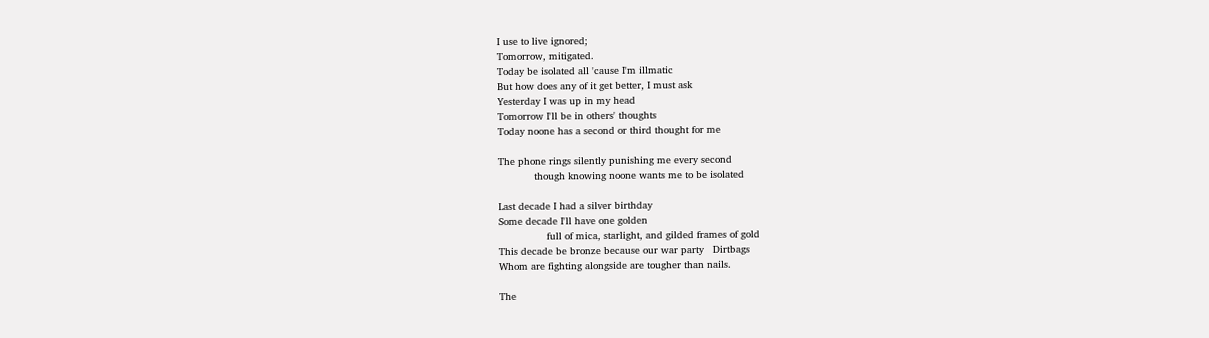I use to live ignored;
Tomorrow, mitigated.
Today be isolated all 'cause I'm illmatic
But how does any of it get better, I must ask
Yesterday I was up in my head
Tomorrow I'll be in others' thoughts
Today noone has a second or third thought for me

The phone rings silently punishing me every second
            though knowing noone wants me to be isolated

Last decade I had a silver birthday
Some decade I'll have one golden
                full of mica, starlight, and gilded frames of gold
This decade be bronze because our war party   Dirtbags
Whom are fighting alongside are tougher than nails.

The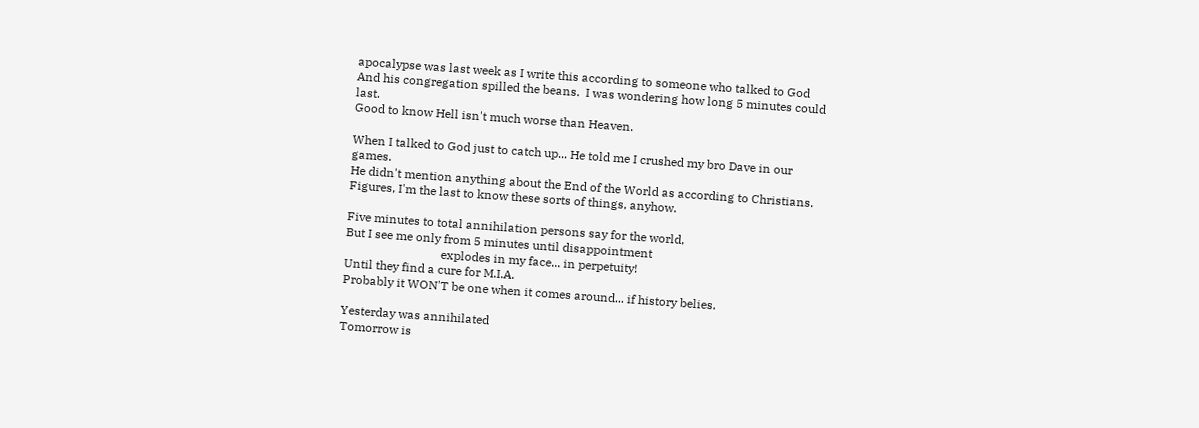apocalypse was last week as I write this according to someone who talked to God
And his congregation spilled the beans.  I was wondering how long 5 minutes could last.
Good to know Hell isn't much worse than Heaven.

When I talked to God just to catch up... He told me I crushed my bro Dave in our games.
He didn't mention anything about the End of the World as according to Christians.
Figures, I'm the last to know these sorts of things, anyhow.

Five minutes to total annihilation persons say for the world,
But I see me only from 5 minutes until disappointment
                                explodes in my face... in perpetuity!
Until they find a cure for M.I.A.
Probably it WON'T be one when it comes around... if history belies.

Yesterday was annihilated
Tomorrow is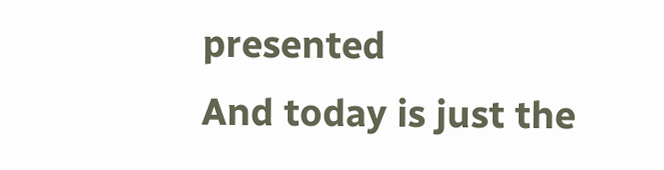presented
And today is just the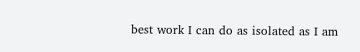best work I can do as isolated as I am